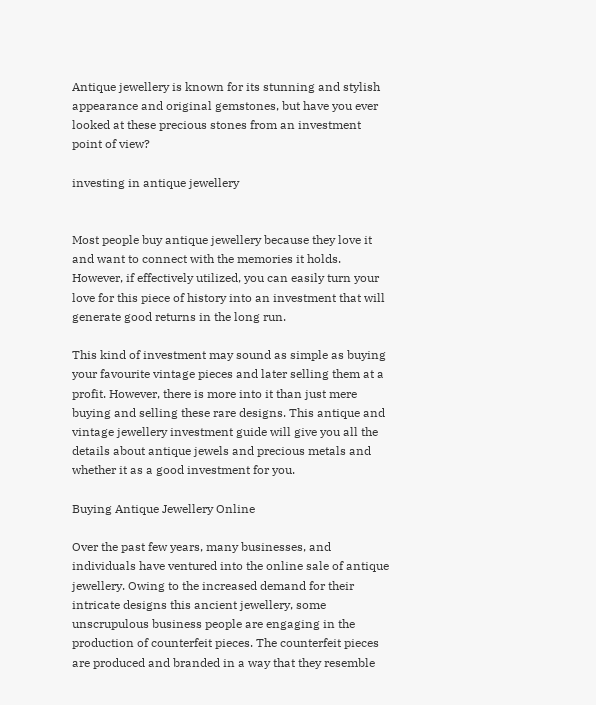Antique jewellery is known for its stunning and stylish appearance and original gemstones, but have you ever looked at these precious stones from an investment point of view?

investing in antique jewellery


Most people buy antique jewellery because they love it and want to connect with the memories it holds. However, if effectively utilized, you can easily turn your love for this piece of history into an investment that will generate good returns in the long run.

This kind of investment may sound as simple as buying your favourite vintage pieces and later selling them at a profit. However, there is more into it than just mere buying and selling these rare designs. This antique and vintage jewellery investment guide will give you all the details about antique jewels and precious metals and whether it as a good investment for you.

Buying Antique Jewellery Online

Over the past few years, many businesses, and individuals have ventured into the online sale of antique jewellery. Owing to the increased demand for their intricate designs this ancient jewellery, some unscrupulous business people are engaging in the production of counterfeit pieces. The counterfeit pieces are produced and branded in a way that they resemble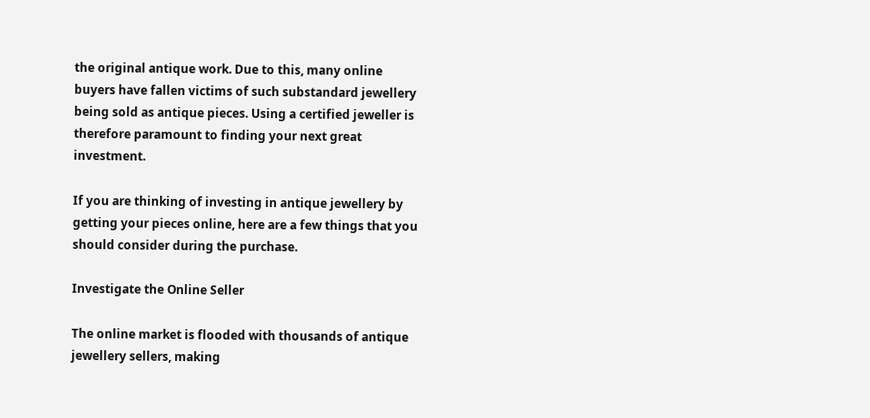the original antique work. Due to this, many online buyers have fallen victims of such substandard jewellery being sold as antique pieces. Using a certified jeweller is therefore paramount to finding your next great investment.

If you are thinking of investing in antique jewellery by getting your pieces online, here are a few things that you should consider during the purchase.

Investigate the Online Seller

The online market is flooded with thousands of antique jewellery sellers, making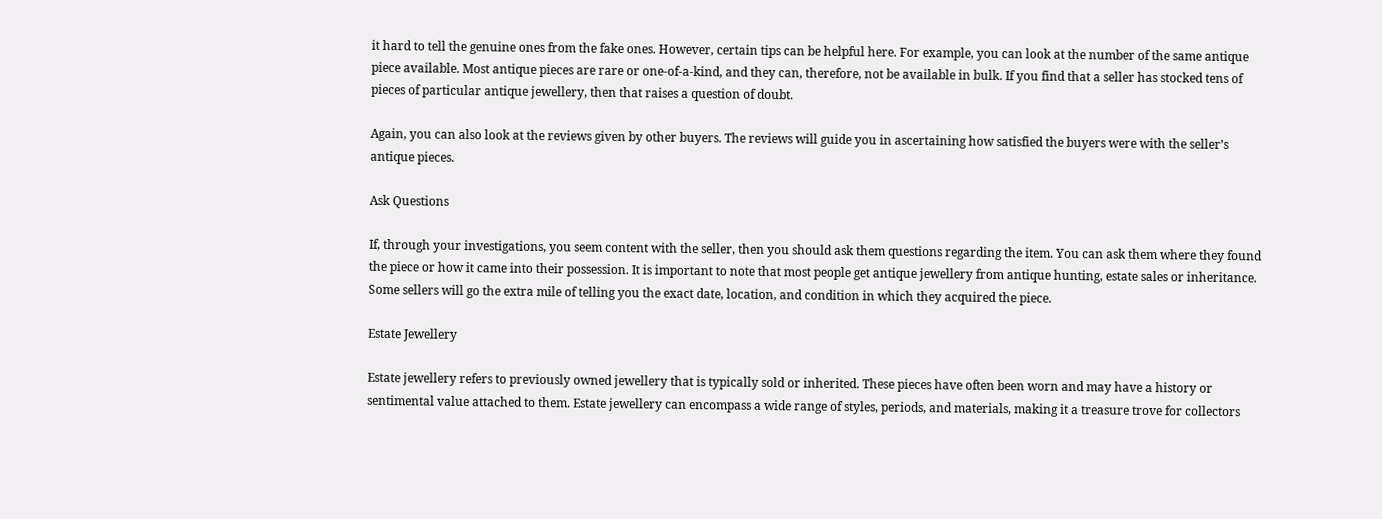it hard to tell the genuine ones from the fake ones. However, certain tips can be helpful here. For example, you can look at the number of the same antique piece available. Most antique pieces are rare or one-of-a-kind, and they can, therefore, not be available in bulk. If you find that a seller has stocked tens of pieces of particular antique jewellery, then that raises a question of doubt.

Again, you can also look at the reviews given by other buyers. The reviews will guide you in ascertaining how satisfied the buyers were with the seller’s antique pieces.

Ask Questions

If, through your investigations, you seem content with the seller, then you should ask them questions regarding the item. You can ask them where they found the piece or how it came into their possession. It is important to note that most people get antique jewellery from antique hunting, estate sales or inheritance. Some sellers will go the extra mile of telling you the exact date, location, and condition in which they acquired the piece.

Estate Jewellery

Estate jewellery refers to previously owned jewellery that is typically sold or inherited. These pieces have often been worn and may have a history or sentimental value attached to them. Estate jewellery can encompass a wide range of styles, periods, and materials, making it a treasure trove for collectors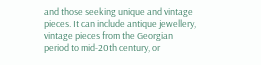and those seeking unique and vintage pieces. It can include antique jewellery, vintage pieces from the Georgian period to mid-20th century, or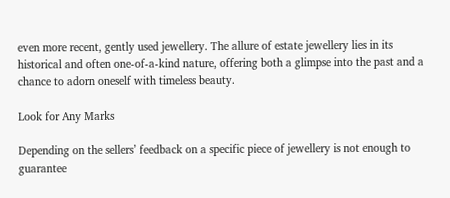even more recent, gently used jewellery. The allure of estate jewellery lies in its historical and often one-of-a-kind nature, offering both a glimpse into the past and a chance to adorn oneself with timeless beauty.

Look for Any Marks

Depending on the sellers’ feedback on a specific piece of jewellery is not enough to guarantee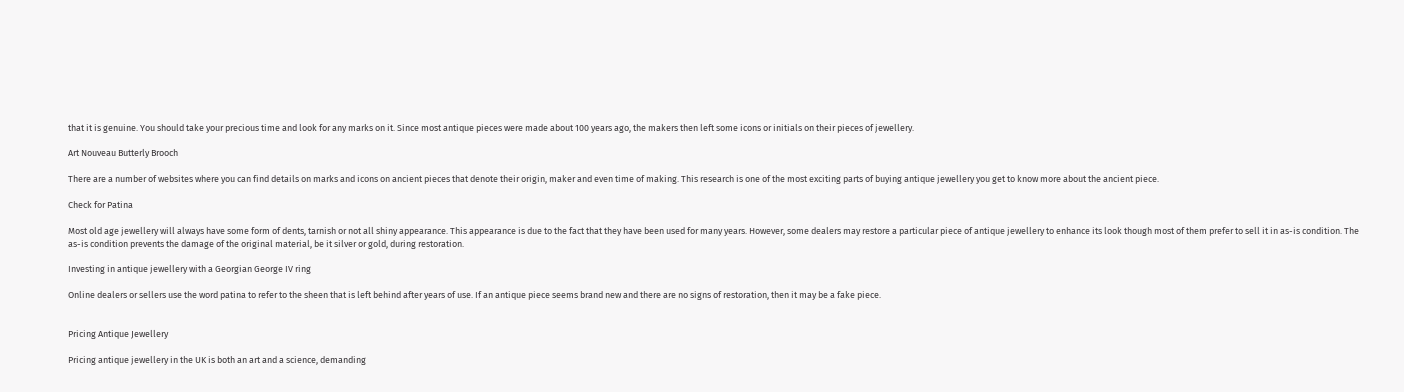that it is genuine. You should take your precious time and look for any marks on it. Since most antique pieces were made about 100 years ago, the makers then left some icons or initials on their pieces of jewellery.

Art Nouveau Butterly Brooch

There are a number of websites where you can find details on marks and icons on ancient pieces that denote their origin, maker and even time of making. This research is one of the most exciting parts of buying antique jewellery you get to know more about the ancient piece.

Check for Patina

Most old age jewellery will always have some form of dents, tarnish or not all shiny appearance. This appearance is due to the fact that they have been used for many years. However, some dealers may restore a particular piece of antique jewellery to enhance its look though most of them prefer to sell it in as-is condition. The as-is condition prevents the damage of the original material, be it silver or gold, during restoration.

Investing in antique jewellery with a Georgian George IV ring

Online dealers or sellers use the word patina to refer to the sheen that is left behind after years of use. If an antique piece seems brand new and there are no signs of restoration, then it may be a fake piece.


Pricing Antique Jewellery

Pricing antique jewellery in the UK is both an art and a science, demanding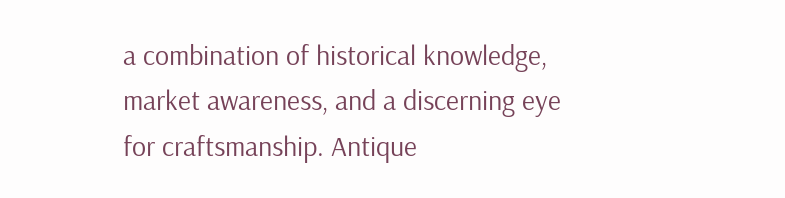a combination of historical knowledge, market awareness, and a discerning eye for craftsmanship. Antique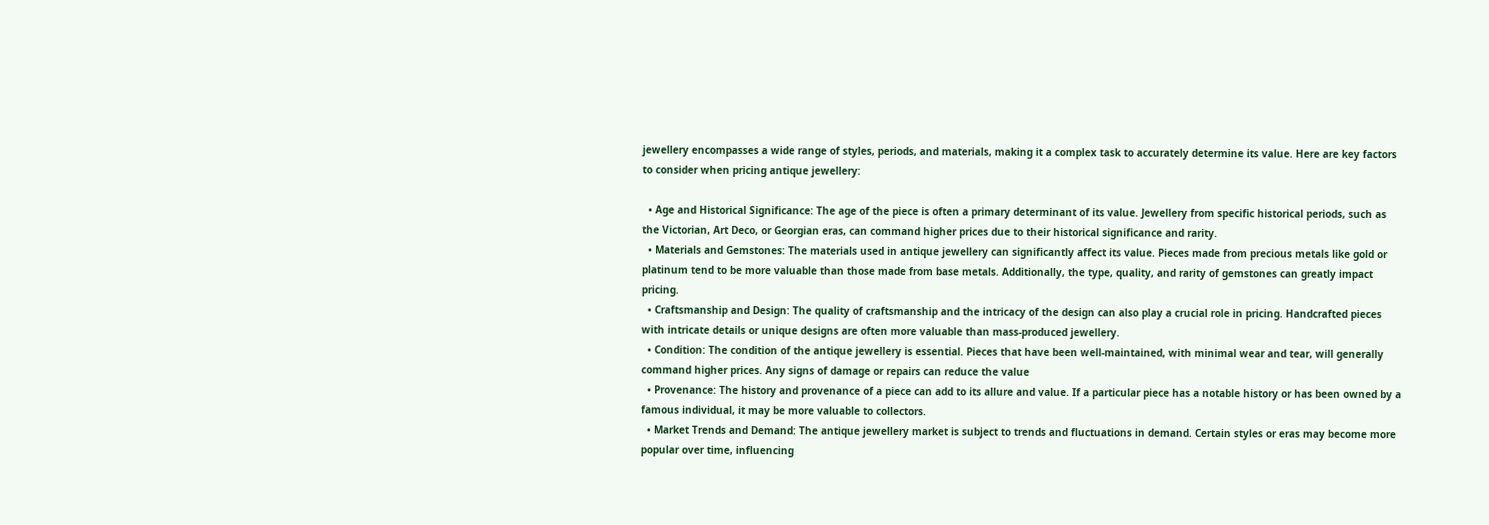jewellery encompasses a wide range of styles, periods, and materials, making it a complex task to accurately determine its value. Here are key factors to consider when pricing antique jewellery:

  • Age and Historical Significance: The age of the piece is often a primary determinant of its value. Jewellery from specific historical periods, such as the Victorian, Art Deco, or Georgian eras, can command higher prices due to their historical significance and rarity.
  • Materials and Gemstones: The materials used in antique jewellery can significantly affect its value. Pieces made from precious metals like gold or platinum tend to be more valuable than those made from base metals. Additionally, the type, quality, and rarity of gemstones can greatly impact pricing.
  • Craftsmanship and Design: The quality of craftsmanship and the intricacy of the design can also play a crucial role in pricing. Handcrafted pieces with intricate details or unique designs are often more valuable than mass-produced jewellery.
  • Condition: The condition of the antique jewellery is essential. Pieces that have been well-maintained, with minimal wear and tear, will generally command higher prices. Any signs of damage or repairs can reduce the value
  • Provenance: The history and provenance of a piece can add to its allure and value. If a particular piece has a notable history or has been owned by a famous individual, it may be more valuable to collectors.
  • Market Trends and Demand: The antique jewellery market is subject to trends and fluctuations in demand. Certain styles or eras may become more popular over time, influencing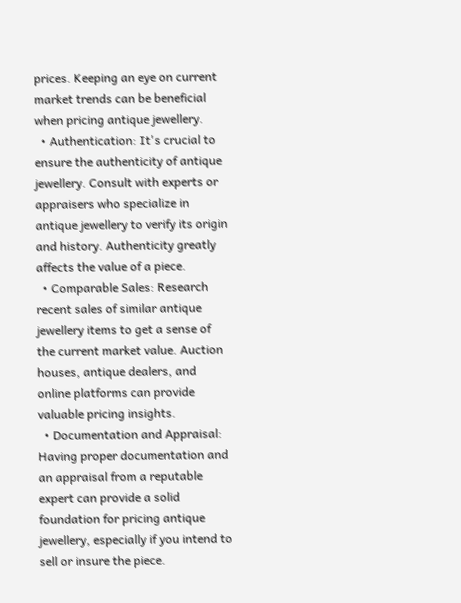prices. Keeping an eye on current market trends can be beneficial when pricing antique jewellery.
  • Authentication: It's crucial to ensure the authenticity of antique jewellery. Consult with experts or appraisers who specialize in antique jewellery to verify its origin and history. Authenticity greatly affects the value of a piece.
  • Comparable Sales: Research recent sales of similar antique jewellery items to get a sense of the current market value. Auction houses, antique dealers, and online platforms can provide valuable pricing insights.
  • Documentation and Appraisal: Having proper documentation and an appraisal from a reputable expert can provide a solid foundation for pricing antique jewellery, especially if you intend to sell or insure the piece.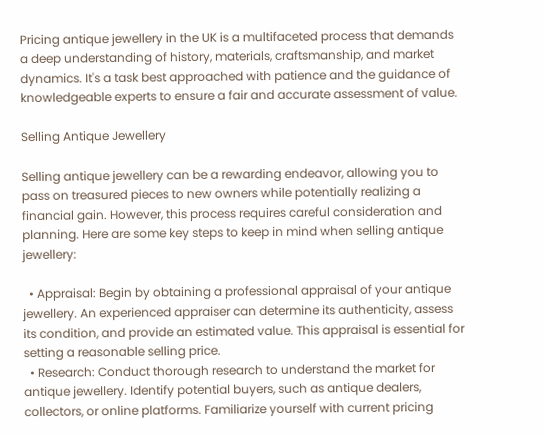Pricing antique jewellery in the UK is a multifaceted process that demands a deep understanding of history, materials, craftsmanship, and market dynamics. It's a task best approached with patience and the guidance of knowledgeable experts to ensure a fair and accurate assessment of value.

Selling Antique Jewellery

Selling antique jewellery can be a rewarding endeavor, allowing you to pass on treasured pieces to new owners while potentially realizing a financial gain. However, this process requires careful consideration and planning. Here are some key steps to keep in mind when selling antique jewellery:

  • Appraisal: Begin by obtaining a professional appraisal of your antique jewellery. An experienced appraiser can determine its authenticity, assess its condition, and provide an estimated value. This appraisal is essential for setting a reasonable selling price.
  • Research: Conduct thorough research to understand the market for antique jewellery. Identify potential buyers, such as antique dealers, collectors, or online platforms. Familiarize yourself with current pricing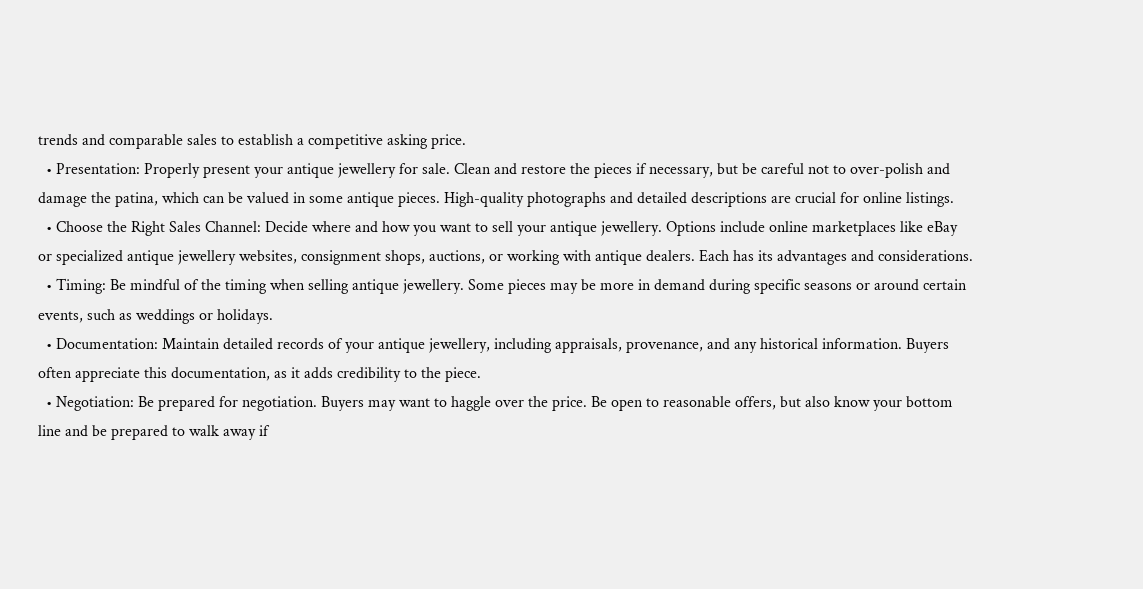trends and comparable sales to establish a competitive asking price.
  • Presentation: Properly present your antique jewellery for sale. Clean and restore the pieces if necessary, but be careful not to over-polish and damage the patina, which can be valued in some antique pieces. High-quality photographs and detailed descriptions are crucial for online listings.
  • Choose the Right Sales Channel: Decide where and how you want to sell your antique jewellery. Options include online marketplaces like eBay or specialized antique jewellery websites, consignment shops, auctions, or working with antique dealers. Each has its advantages and considerations.
  • Timing: Be mindful of the timing when selling antique jewellery. Some pieces may be more in demand during specific seasons or around certain events, such as weddings or holidays.
  • Documentation: Maintain detailed records of your antique jewellery, including appraisals, provenance, and any historical information. Buyers often appreciate this documentation, as it adds credibility to the piece.
  • Negotiation: Be prepared for negotiation. Buyers may want to haggle over the price. Be open to reasonable offers, but also know your bottom line and be prepared to walk away if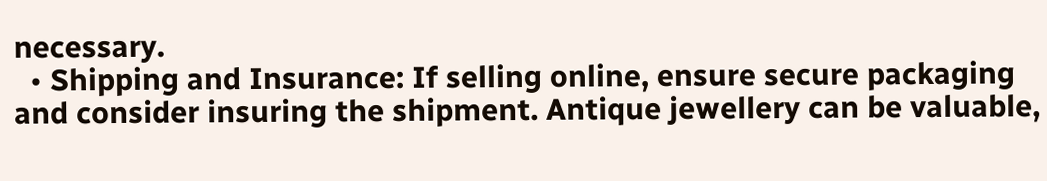necessary.
  • Shipping and Insurance: If selling online, ensure secure packaging and consider insuring the shipment. Antique jewellery can be valuable,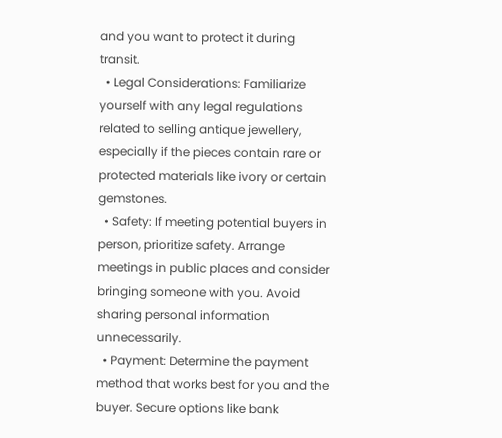and you want to protect it during transit.
  • Legal Considerations: Familiarize yourself with any legal regulations related to selling antique jewellery, especially if the pieces contain rare or protected materials like ivory or certain gemstones.
  • Safety: If meeting potential buyers in person, prioritize safety. Arrange meetings in public places and consider bringing someone with you. Avoid sharing personal information unnecessarily.
  • Payment: Determine the payment method that works best for you and the buyer. Secure options like bank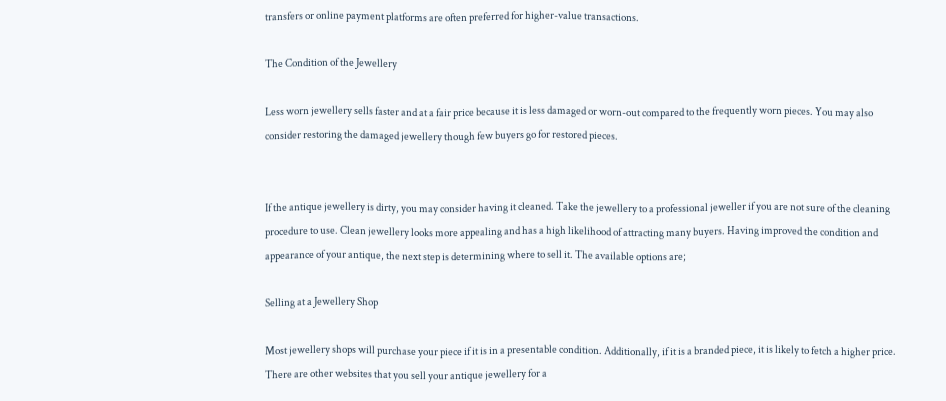transfers or online payment platforms are often preferred for higher-value transactions.

The Condition of the Jewellery

Less worn jewellery sells faster and at a fair price because it is less damaged or worn-out compared to the frequently worn pieces. You may also consider restoring the damaged jewellery though few buyers go for restored pieces.


If the antique jewellery is dirty, you may consider having it cleaned. Take the jewellery to a professional jeweller if you are not sure of the cleaning procedure to use. Clean jewellery looks more appealing and has a high likelihood of attracting many buyers. Having improved the condition and appearance of your antique, the next step is determining where to sell it. The available options are;

Selling at a Jewellery Shop

Most jewellery shops will purchase your piece if it is in a presentable condition. Additionally, if it is a branded piece, it is likely to fetch a higher price. There are other websites that you sell your antique jewellery for a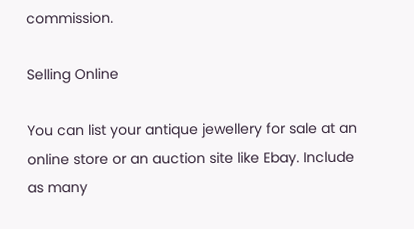commission.

Selling Online

You can list your antique jewellery for sale at an online store or an auction site like Ebay. Include as many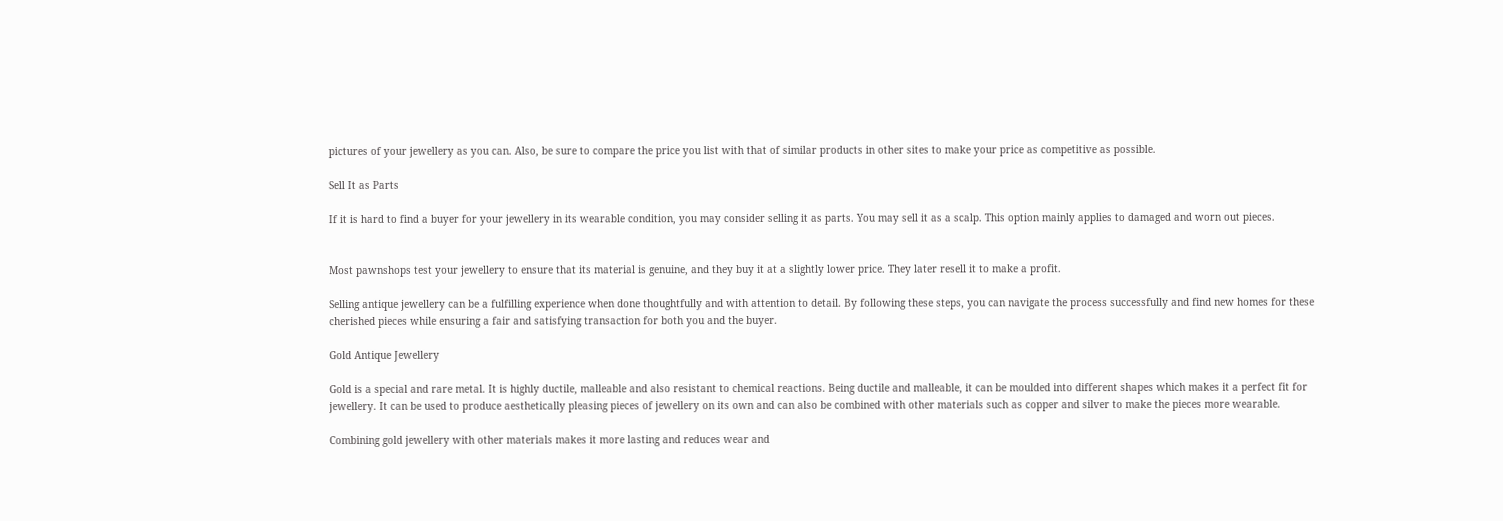pictures of your jewellery as you can. Also, be sure to compare the price you list with that of similar products in other sites to make your price as competitive as possible.

Sell It as Parts

If it is hard to find a buyer for your jewellery in its wearable condition, you may consider selling it as parts. You may sell it as a scalp. This option mainly applies to damaged and worn out pieces.


Most pawnshops test your jewellery to ensure that its material is genuine, and they buy it at a slightly lower price. They later resell it to make a profit.

Selling antique jewellery can be a fulfilling experience when done thoughtfully and with attention to detail. By following these steps, you can navigate the process successfully and find new homes for these cherished pieces while ensuring a fair and satisfying transaction for both you and the buyer.

Gold Antique Jewellery

Gold is a special and rare metal. It is highly ductile, malleable and also resistant to chemical reactions. Being ductile and malleable, it can be moulded into different shapes which makes it a perfect fit for jewellery. It can be used to produce aesthetically pleasing pieces of jewellery on its own and can also be combined with other materials such as copper and silver to make the pieces more wearable.

Combining gold jewellery with other materials makes it more lasting and reduces wear and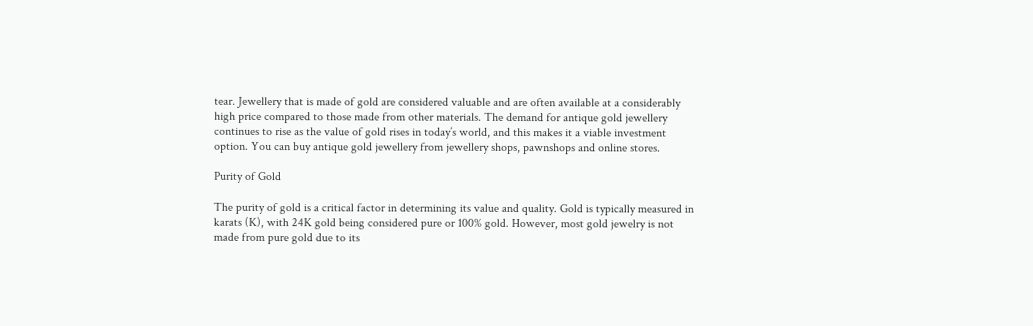tear. Jewellery that is made of gold are considered valuable and are often available at a considerably high price compared to those made from other materials. The demand for antique gold jewellery continues to rise as the value of gold rises in today’s world, and this makes it a viable investment option. You can buy antique gold jewellery from jewellery shops, pawnshops and online stores.

Purity of Gold

The purity of gold is a critical factor in determining its value and quality. Gold is typically measured in karats (K), with 24K gold being considered pure or 100% gold. However, most gold jewelry is not made from pure gold due to its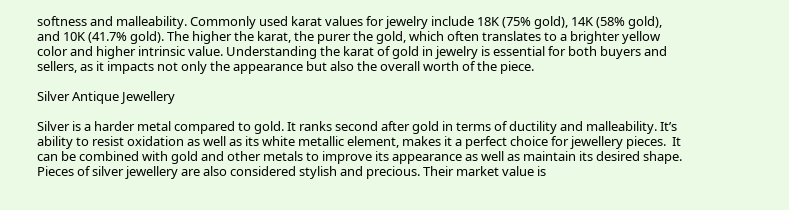softness and malleability. Commonly used karat values for jewelry include 18K (75% gold), 14K (58% gold), and 10K (41.7% gold). The higher the karat, the purer the gold, which often translates to a brighter yellow color and higher intrinsic value. Understanding the karat of gold in jewelry is essential for both buyers and sellers, as it impacts not only the appearance but also the overall worth of the piece.

Silver Antique Jewellery

Silver is a harder metal compared to gold. It ranks second after gold in terms of ductility and malleability. It’s ability to resist oxidation as well as its white metallic element, makes it a perfect choice for jewellery pieces.  It can be combined with gold and other metals to improve its appearance as well as maintain its desired shape. Pieces of silver jewellery are also considered stylish and precious. Their market value is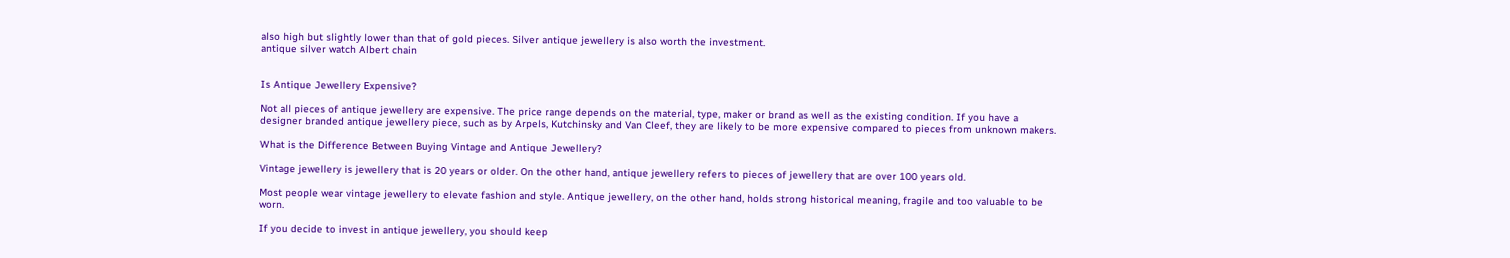also high but slightly lower than that of gold pieces. Silver antique jewellery is also worth the investment.
antique silver watch Albert chain


Is Antique Jewellery Expensive?

Not all pieces of antique jewellery are expensive. The price range depends on the material, type, maker or brand as well as the existing condition. If you have a designer branded antique jewellery piece, such as by Arpels, Kutchinsky and Van Cleef, they are likely to be more expensive compared to pieces from unknown makers.

What is the Difference Between Buying Vintage and Antique Jewellery?

Vintage jewellery is jewellery that is 20 years or older. On the other hand, antique jewellery refers to pieces of jewellery that are over 100 years old.

Most people wear vintage jewellery to elevate fashion and style. Antique jewellery, on the other hand, holds strong historical meaning, fragile and too valuable to be worn.

If you decide to invest in antique jewellery, you should keep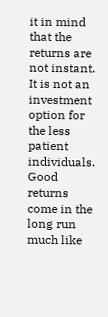it in mind that the returns are not instant. It is not an investment option for the less patient individuals. Good returns come in the long run much like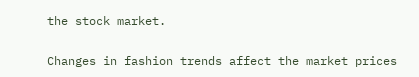the stock market.

Changes in fashion trends affect the market prices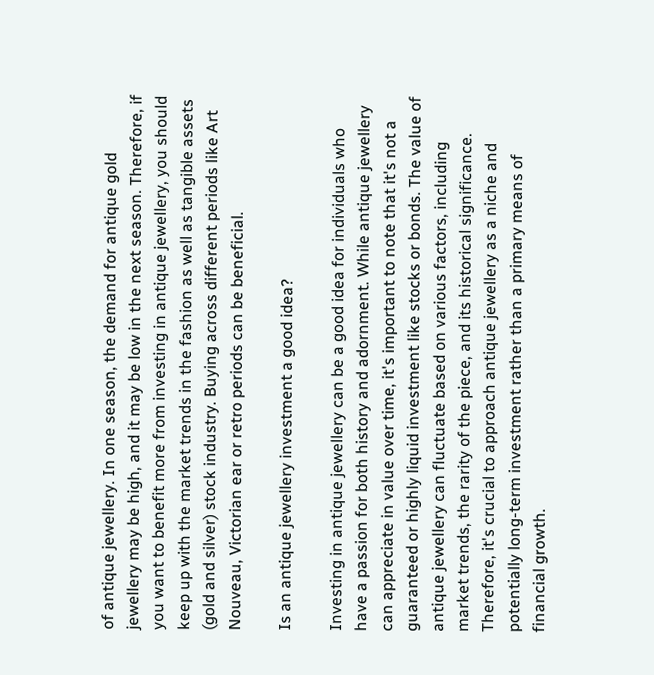of antique jewellery. In one season, the demand for antique gold jewellery may be high, and it may be low in the next season. Therefore, if you want to benefit more from investing in antique jewellery, you should keep up with the market trends in the fashion as well as tangible assets (gold and silver) stock industry. Buying across different periods like Art Nouveau, Victorian ear or retro periods can be beneficial.

Is an antique jewellery investment a good idea?

Investing in antique jewellery can be a good idea for individuals who have a passion for both history and adornment. While antique jewellery can appreciate in value over time, it's important to note that it's not a guaranteed or highly liquid investment like stocks or bonds. The value of antique jewellery can fluctuate based on various factors, including market trends, the rarity of the piece, and its historical significance. Therefore, it's crucial to approach antique jewellery as a niche and potentially long-term investment rather than a primary means of financial growth.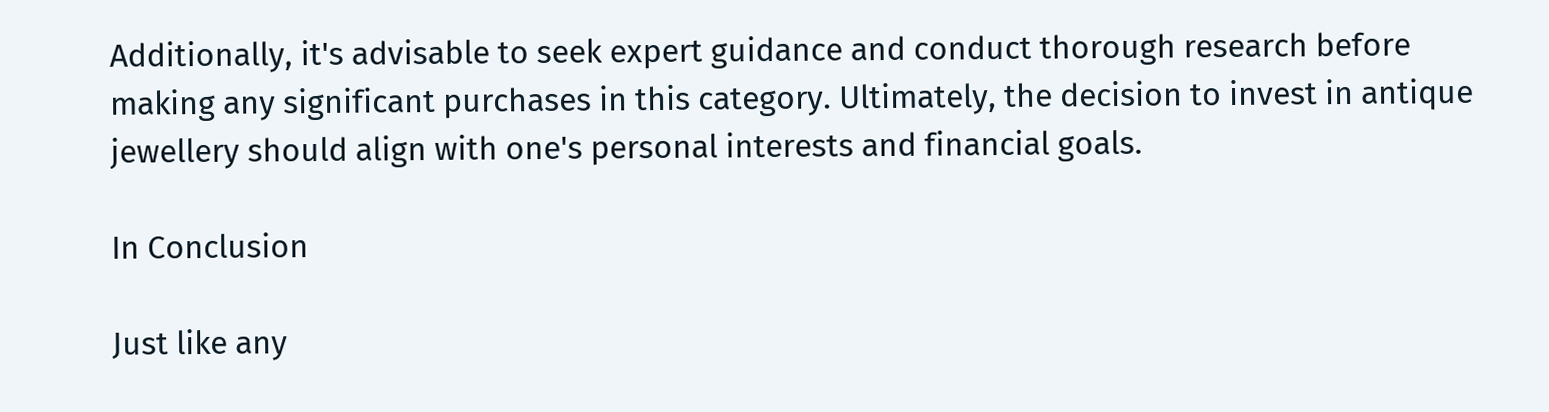Additionally, it's advisable to seek expert guidance and conduct thorough research before making any significant purchases in this category. Ultimately, the decision to invest in antique jewellery should align with one's personal interests and financial goals.

In Conclusion

Just like any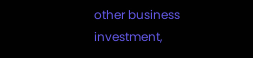other business investment,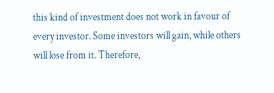this kind of investment does not work in favour of every investor. Some investors will gain, while others will lose from it. Therefore,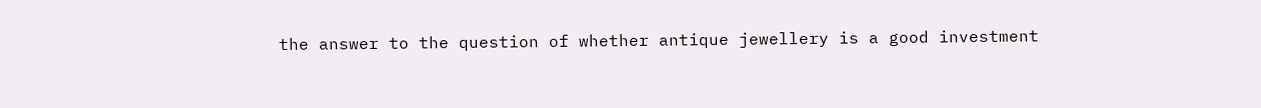the answer to the question of whether antique jewellery is a good investment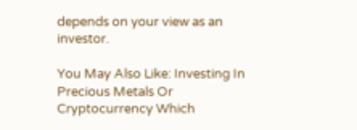depends on your view as an investor.

You May Also Like: Investing In Precious Metals Or Cryptocurrency Which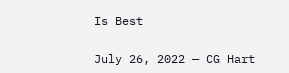Is Best

July 26, 2022 — CG Hart